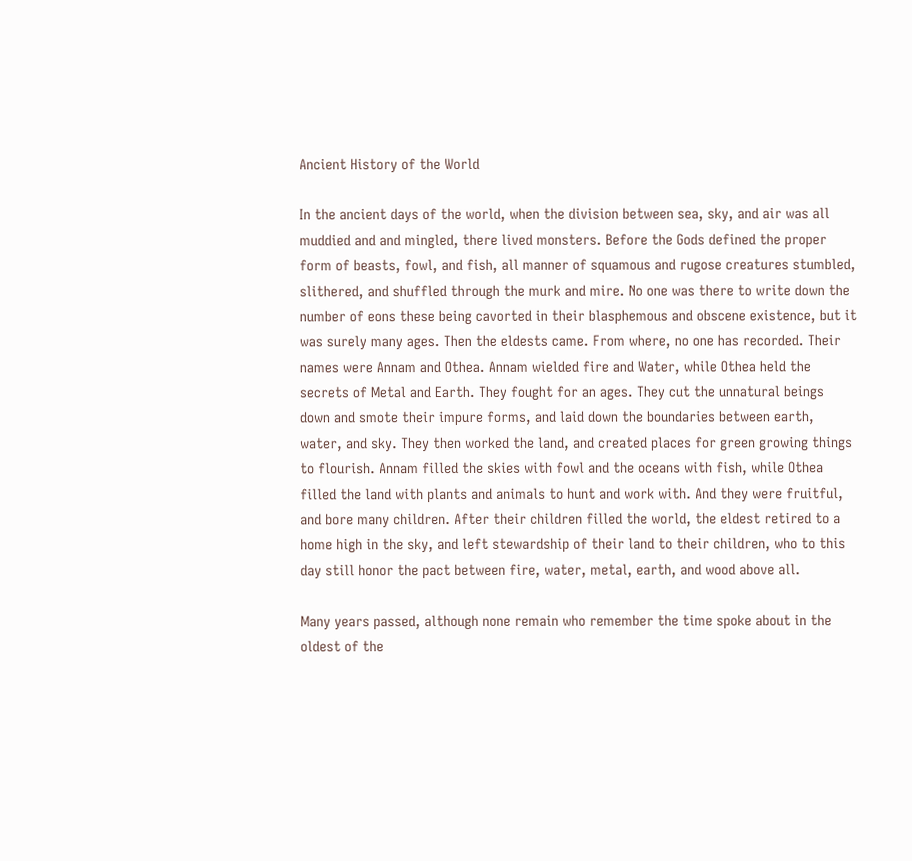Ancient History of the World

In the ancient days of the world, when the division between sea, sky, and air was all muddied and and mingled, there lived monsters. Before the Gods defined the proper form of beasts, fowl, and fish, all manner of squamous and rugose creatures stumbled, slithered, and shuffled through the murk and mire. No one was there to write down the number of eons these being cavorted in their blasphemous and obscene existence, but it was surely many ages. Then the eldests came. From where, no one has recorded. Their names were Annam and Othea. Annam wielded fire and Water, while Othea held the secrets of Metal and Earth. They fought for an ages. They cut the unnatural beings down and smote their impure forms, and laid down the boundaries between earth, water, and sky. They then worked the land, and created places for green growing things to flourish. Annam filled the skies with fowl and the oceans with fish, while Othea filled the land with plants and animals to hunt and work with. And they were fruitful, and bore many children. After their children filled the world, the eldest retired to a home high in the sky, and left stewardship of their land to their children, who to this day still honor the pact between fire, water, metal, earth, and wood above all.

Many years passed, although none remain who remember the time spoke about in the oldest of the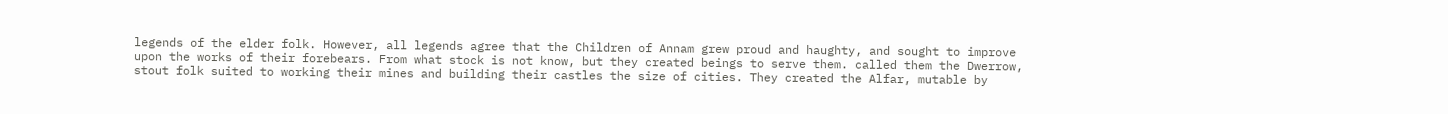legends of the elder folk. However, all legends agree that the Children of Annam grew proud and haughty, and sought to improve upon the works of their forebears. From what stock is not know, but they created beings to serve them. called them the Dwerrow, stout folk suited to working their mines and building their castles the size of cities. They created the Alfar, mutable by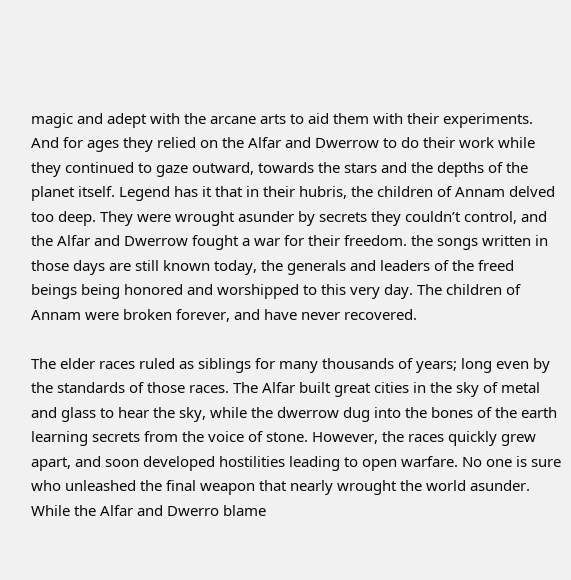magic and adept with the arcane arts to aid them with their experiments. And for ages they relied on the Alfar and Dwerrow to do their work while they continued to gaze outward, towards the stars and the depths of the planet itself. Legend has it that in their hubris, the children of Annam delved too deep. They were wrought asunder by secrets they couldn’t control, and the Alfar and Dwerrow fought a war for their freedom. the songs written in those days are still known today, the generals and leaders of the freed beings being honored and worshipped to this very day. The children of Annam were broken forever, and have never recovered.

The elder races ruled as siblings for many thousands of years; long even by the standards of those races. The Alfar built great cities in the sky of metal and glass to hear the sky, while the dwerrow dug into the bones of the earth learning secrets from the voice of stone. However, the races quickly grew apart, and soon developed hostilities leading to open warfare. No one is sure who unleashed the final weapon that nearly wrought the world asunder. While the Alfar and Dwerro blame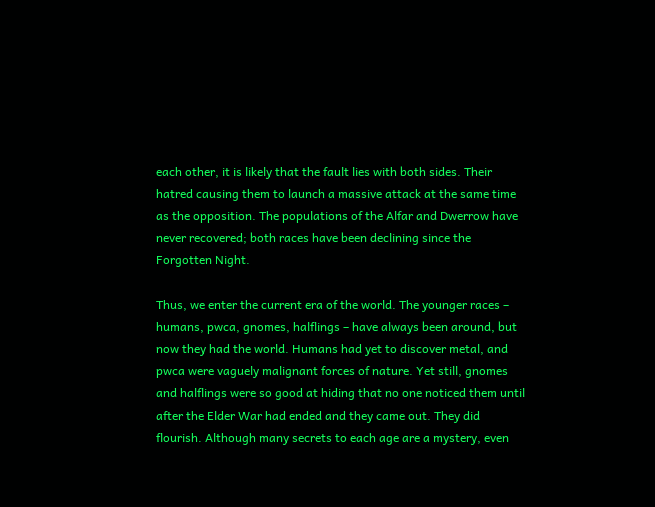each other, it is likely that the fault lies with both sides. Their hatred causing them to launch a massive attack at the same time as the opposition. The populations of the Alfar and Dwerrow have never recovered; both races have been declining since the Forgotten Night.

Thus, we enter the current era of the world. The younger races – humans, pwca, gnomes, halflings – have always been around, but now they had the world. Humans had yet to discover metal, and pwca were vaguely malignant forces of nature. Yet still, gnomes and halflings were so good at hiding that no one noticed them until after the Elder War had ended and they came out. They did flourish. Although many secrets to each age are a mystery, even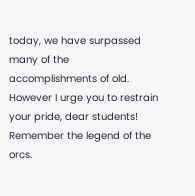today, we have surpassed many of the accomplishments of old. However I urge you to restrain your pride, dear students! Remember the legend of the orcs.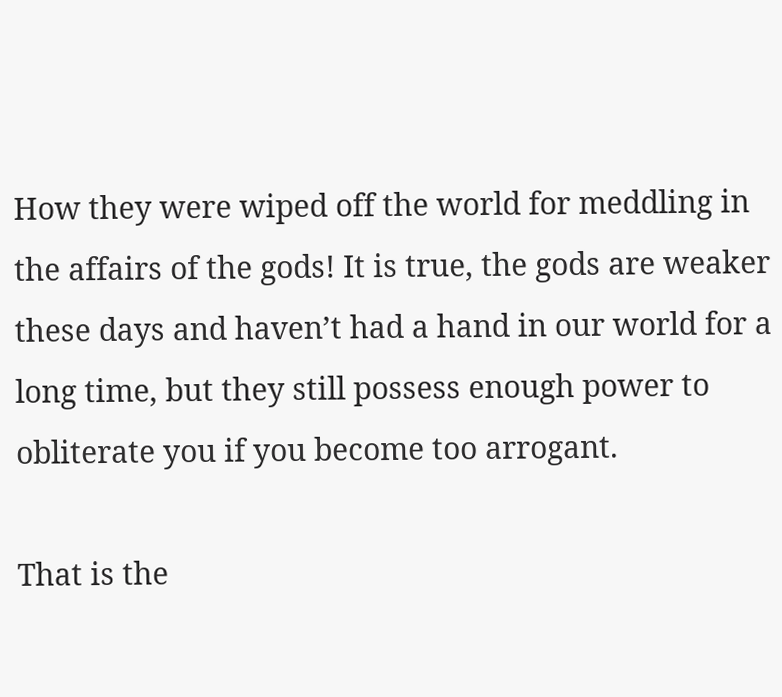How they were wiped off the world for meddling in the affairs of the gods! It is true, the gods are weaker these days and haven’t had a hand in our world for a long time, but they still possess enough power to obliterate you if you become too arrogant.

That is the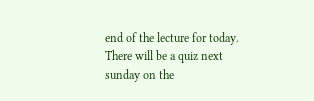end of the lecture for today. There will be a quiz next sunday on the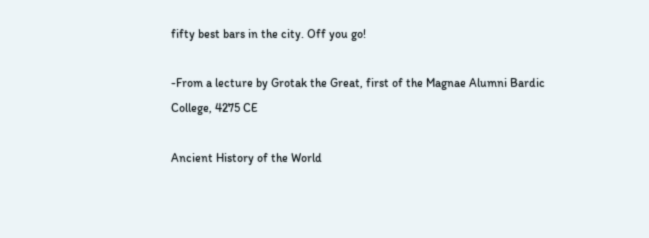fifty best bars in the city. Off you go!

-From a lecture by Grotak the Great, first of the Magnae Alumni Bardic College, 4275 CE

Ancient History of the World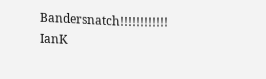Bandersnatch!!!!!!!!!!!! IanK